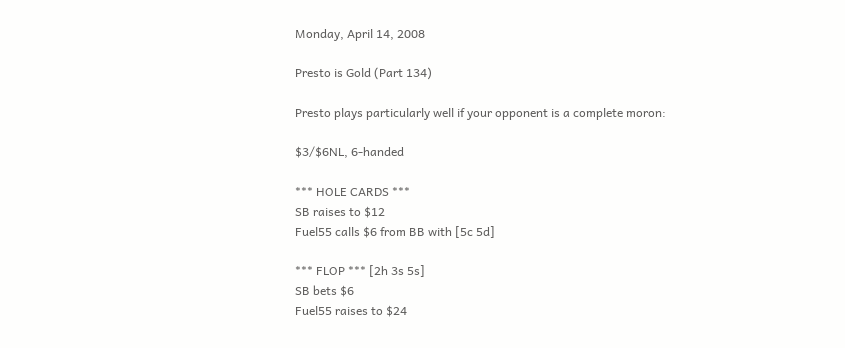Monday, April 14, 2008

Presto is Gold (Part 134)

Presto plays particularly well if your opponent is a complete moron:

$3/$6NL, 6-handed

*** HOLE CARDS ***
SB raises to $12
Fuel55 calls $6 from BB with [5c 5d]

*** FLOP *** [2h 3s 5s]
SB bets $6
Fuel55 raises to $24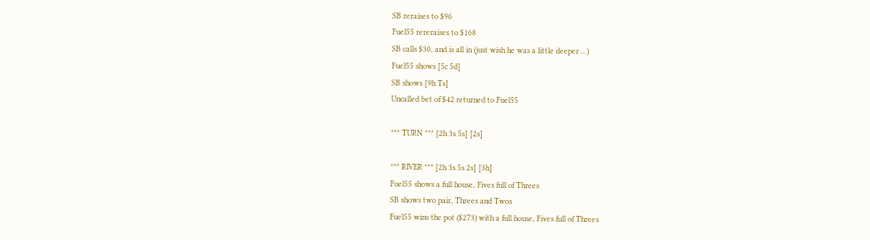SB reraises to $96
Fuel55 rereraises to $168
SB calls $30, and is all in (just wish he was a little deeper ...)
Fuel55 shows [5c 5d]
SB shows [9h Ts]
Uncalled bet of $42 returned to Fuel55

*** TURN *** [2h 3s 5s] [2s]

*** RIVER *** [2h 3s 5s 2s] [3h]
Fuel55 shows a full house, Fives full of Threes
SB shows two pair, Threes and Twos
Fuel55 wins the pot ($273) with a full house, Fives full of Threes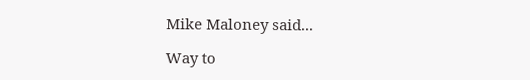Mike Maloney said...

Way to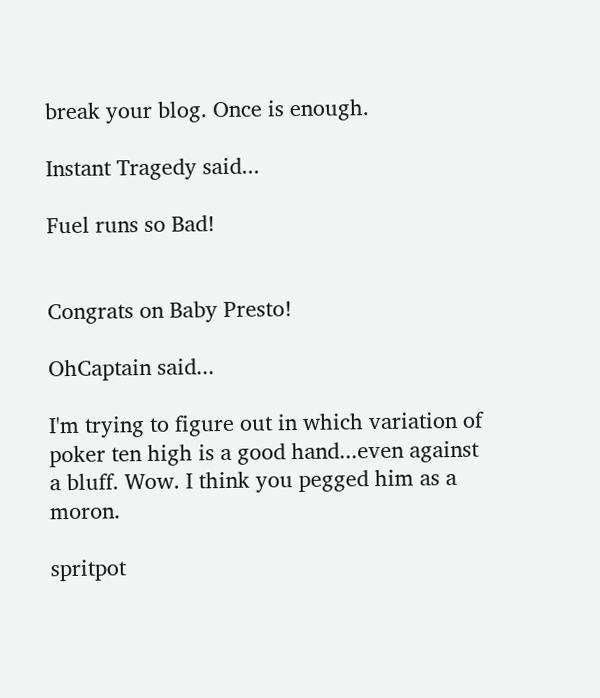break your blog. Once is enough.

Instant Tragedy said...

Fuel runs so Bad!


Congrats on Baby Presto!

OhCaptain said...

I'm trying to figure out in which variation of poker ten high is a good hand...even against a bluff. Wow. I think you pegged him as a moron.

spritpot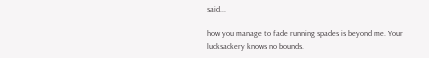said...

how you manage to fade running spades is beyond me. Your lucksackery knows no bounds.